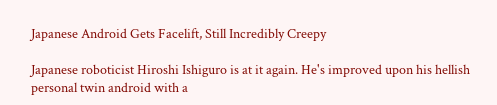Japanese Android Gets Facelift, Still Incredibly Creepy

Japanese roboticist Hiroshi Ishiguro is at it again. He's improved upon his hellish personal twin android with a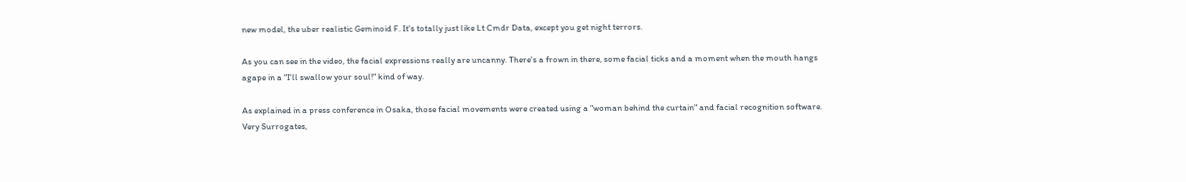new model, the uber realistic Geminoid F. It's totally just like Lt Cmdr Data, except you get night terrors.

As you can see in the video, the facial expressions really are uncanny. There's a frown in there, some facial ticks and a moment when the mouth hangs agape in a "I'll swallow your soul!" kind of way.

As explained in a press conference in Osaka, those facial movements were created using a "woman behind the curtain" and facial recognition software. Very Surrogates,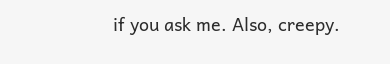if you ask me. Also, creepy.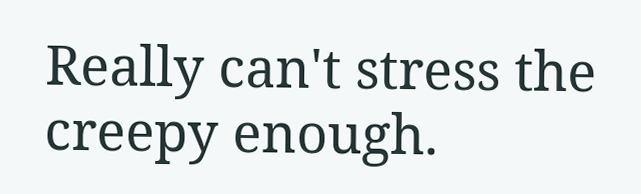Really can't stress the creepy enough.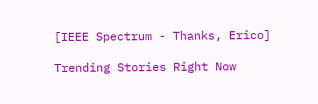[IEEE Spectrum - Thanks, Erico]

Trending Stories Right Now